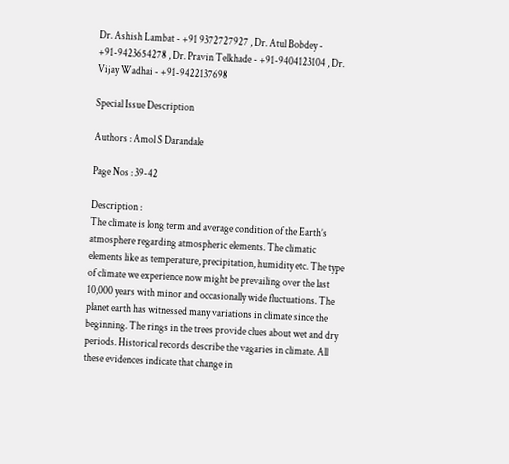Dr. Ashish Lambat - +91 9372727927 , Dr. Atul Bobdey - +91-9423654278 , Dr. Pravin Telkhade - +91-9404123104 , Dr. Vijay Wadhai - +91-9422137698

Special Issue Description

Authors : Amol S Darandale

Page Nos : 39-42

Description :
The climate is long term and average condition of the Earth’s atmosphere regarding atmospheric elements. The climatic elements like as temperature, precipitation, humidity etc. The type of climate we experience now might be prevailing over the last 10,000 years with minor and occasionally wide fluctuations. The planet earth has witnessed many variations in climate since the beginning. The rings in the trees provide clues about wet and dry periods. Historical records describe the vagaries in climate. All these evidences indicate that change in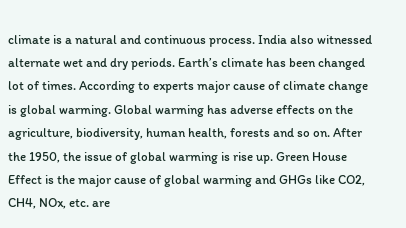climate is a natural and continuous process. India also witnessed alternate wet and dry periods. Earth’s climate has been changed lot of times. According to experts major cause of climate change is global warming. Global warming has adverse effects on the agriculture, biodiversity, human health, forests and so on. After the 1950, the issue of global warming is rise up. Green House Effect is the major cause of global warming and GHGs like CO2, CH4, NOx, etc. are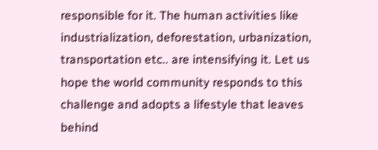responsible for it. The human activities like industrialization, deforestation, urbanization, transportation etc.. are intensifying it. Let us hope the world community responds to this challenge and adopts a lifestyle that leaves behind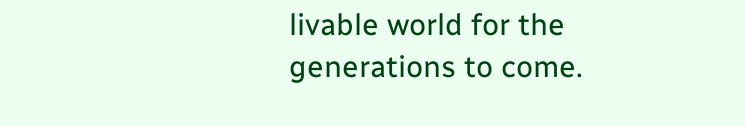livable world for the generations to come.